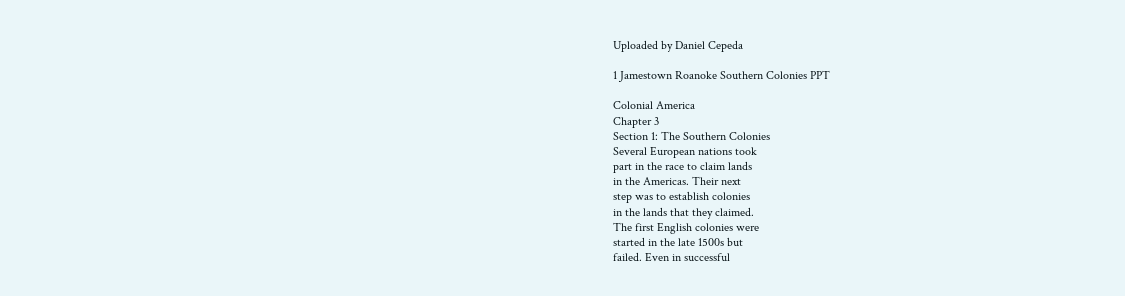Uploaded by Daniel Cepeda

1 Jamestown Roanoke Southern Colonies PPT

Colonial America
Chapter 3
Section 1: The Southern Colonies
Several European nations took
part in the race to claim lands
in the Americas. Their next
step was to establish colonies
in the lands that they claimed.
The first English colonies were
started in the late 1500s but
failed. Even in successful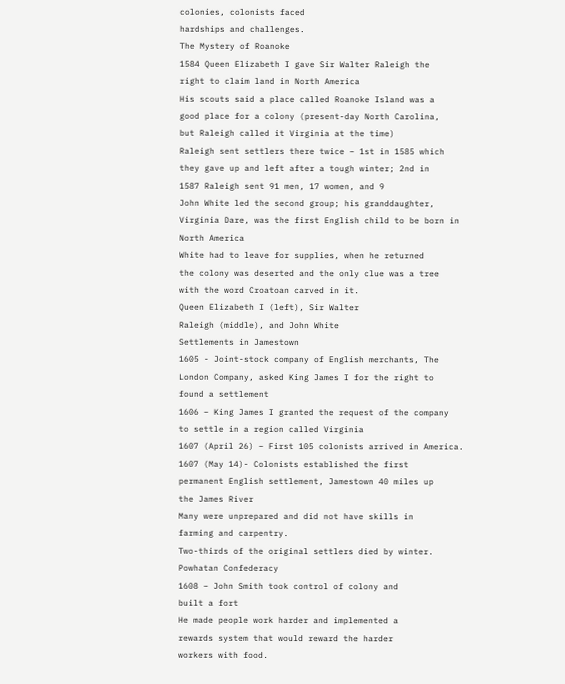colonies, colonists faced
hardships and challenges.
The Mystery of Roanoke
1584 Queen Elizabeth I gave Sir Walter Raleigh the
right to claim land in North America
His scouts said a place called Roanoke Island was a
good place for a colony (present-day North Carolina,
but Raleigh called it Virginia at the time)
Raleigh sent settlers there twice – 1st in 1585 which
they gave up and left after a tough winter; 2nd in
1587 Raleigh sent 91 men, 17 women, and 9
John White led the second group; his granddaughter,
Virginia Dare, was the first English child to be born in
North America
White had to leave for supplies, when he returned
the colony was deserted and the only clue was a tree
with the word Croatoan carved in it.
Queen Elizabeth I (left), Sir Walter
Raleigh (middle), and John White
Settlements in Jamestown
1605 - Joint-stock company of English merchants, The
London Company, asked King James I for the right to
found a settlement
1606 – King James I granted the request of the company
to settle in a region called Virginia
1607 (April 26) – First 105 colonists arrived in America.
1607 (May 14)- Colonists established the first
permanent English settlement, Jamestown 40 miles up
the James River
Many were unprepared and did not have skills in
farming and carpentry.
Two-thirds of the original settlers died by winter.
Powhatan Confederacy
1608 – John Smith took control of colony and
built a fort
He made people work harder and implemented a
rewards system that would reward the harder
workers with food.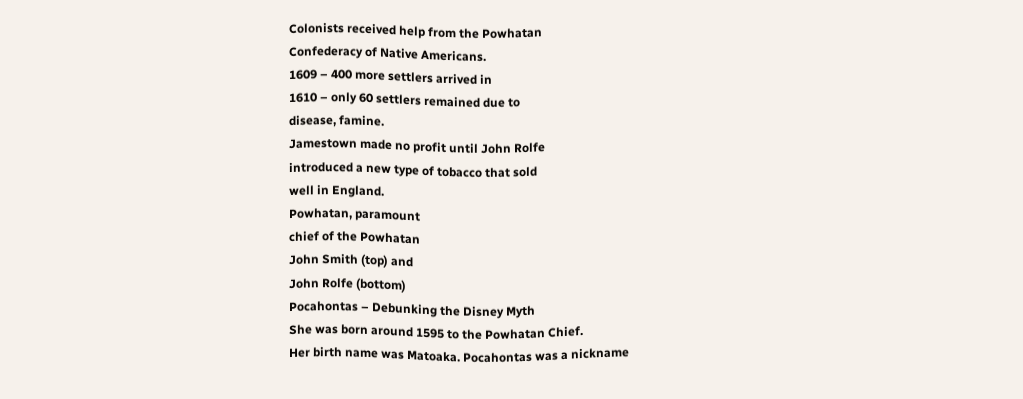Colonists received help from the Powhatan
Confederacy of Native Americans.
1609 – 400 more settlers arrived in
1610 – only 60 settlers remained due to
disease, famine.
Jamestown made no profit until John Rolfe
introduced a new type of tobacco that sold
well in England.
Powhatan, paramount
chief of the Powhatan
John Smith (top) and
John Rolfe (bottom)
Pocahontas – Debunking the Disney Myth
She was born around 1595 to the Powhatan Chief.
Her birth name was Matoaka. Pocahontas was a nickname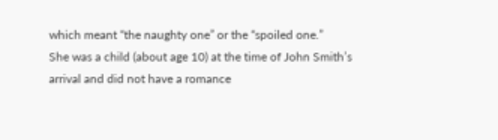which meant “the naughty one” or the “spoiled one.”
She was a child (about age 10) at the time of John Smith’s
arrival and did not have a romance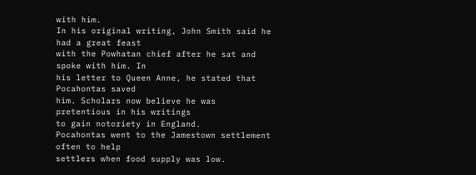with him.
In his original writing, John Smith said he had a great feast
with the Powhatan chief after he sat and spoke with him. In
his letter to Queen Anne, he stated that Pocahontas saved
him. Scholars now believe he was pretentious in his writings
to gain notoriety in England.
Pocahontas went to the Jamestown settlement often to help
settlers when food supply was low.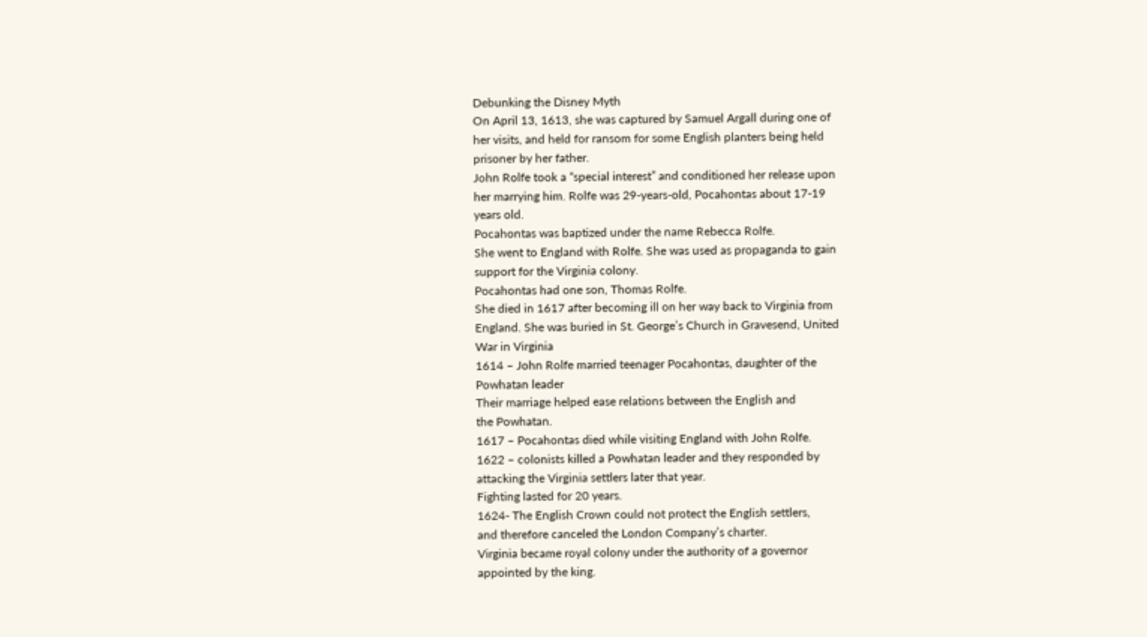Debunking the Disney Myth
On April 13, 1613, she was captured by Samuel Argall during one of
her visits, and held for ransom for some English planters being held
prisoner by her father.
John Rolfe took a “special interest” and conditioned her release upon
her marrying him. Rolfe was 29-years-old, Pocahontas about 17-19
years old.
Pocahontas was baptized under the name Rebecca Rolfe.
She went to England with Rolfe. She was used as propaganda to gain
support for the Virginia colony.
Pocahontas had one son, Thomas Rolfe.
She died in 1617 after becoming ill on her way back to Virginia from
England. She was buried in St. George’s Church in Gravesend, United
War in Virginia
1614 – John Rolfe married teenager Pocahontas, daughter of the
Powhatan leader
Their marriage helped ease relations between the English and
the Powhatan.
1617 – Pocahontas died while visiting England with John Rolfe.
1622 – colonists killed a Powhatan leader and they responded by
attacking the Virginia settlers later that year.
Fighting lasted for 20 years.
1624- The English Crown could not protect the English settlers,
and therefore canceled the London Company’s charter.
Virginia became royal colony under the authority of a governor
appointed by the king.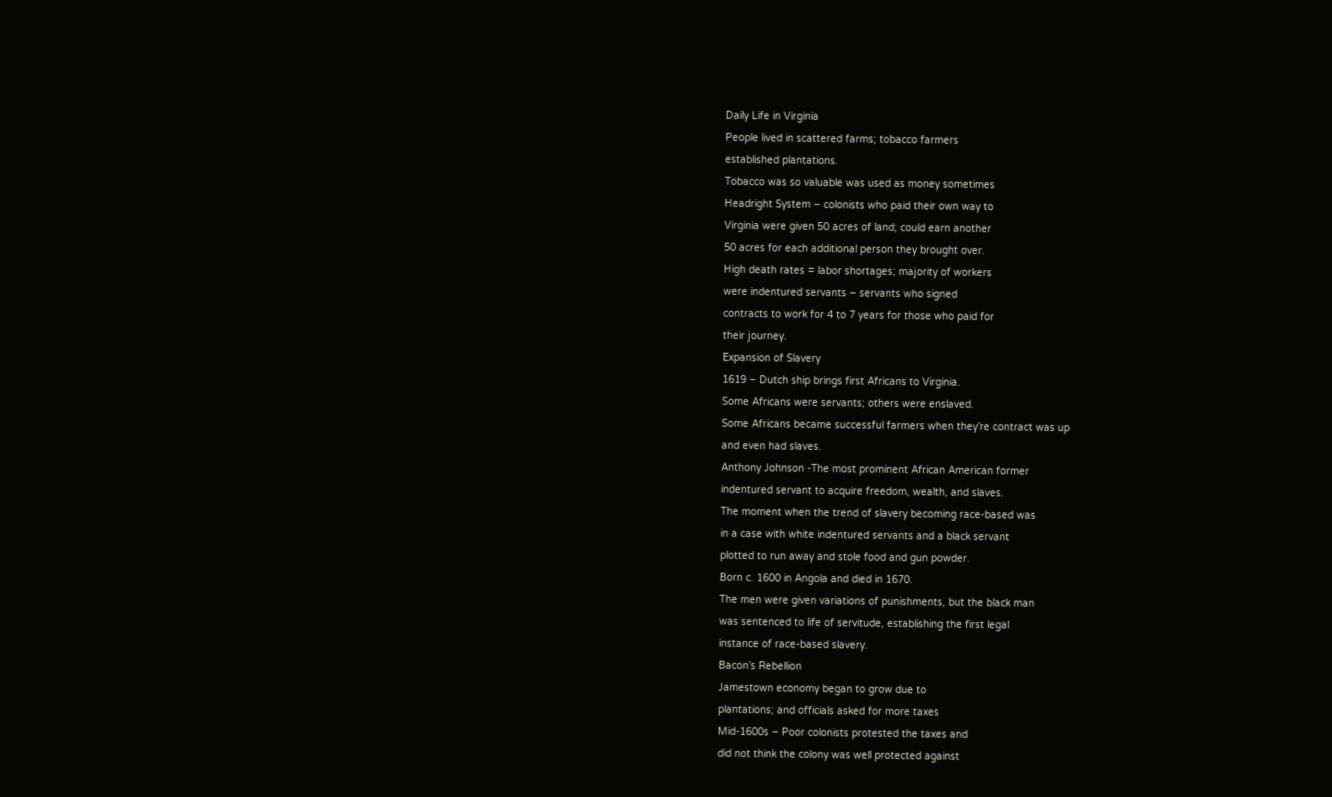Daily Life in Virginia
People lived in scattered farms; tobacco farmers
established plantations.
Tobacco was so valuable was used as money sometimes
Headright System – colonists who paid their own way to
Virginia were given 50 acres of land; could earn another
50 acres for each additional person they brought over.
High death rates = labor shortages; majority of workers
were indentured servants – servants who signed
contracts to work for 4 to 7 years for those who paid for
their journey.
Expansion of Slavery
1619 – Dutch ship brings first Africans to Virginia.
Some Africans were servants; others were enslaved.
Some Africans became successful farmers when they’re contract was up
and even had slaves.
Anthony Johnson -The most prominent African American former
indentured servant to acquire freedom, wealth, and slaves.
The moment when the trend of slavery becoming race-based was
in a case with white indentured servants and a black servant
plotted to run away and stole food and gun powder.
Born c. 1600 in Angola and died in 1670.
The men were given variations of punishments, but the black man
was sentenced to life of servitude, establishing the first legal
instance of race-based slavery.
Bacon’s Rebellion
Jamestown economy began to grow due to
plantations; and officials asked for more taxes
Mid-1600s – Poor colonists protested the taxes and
did not think the colony was well protected against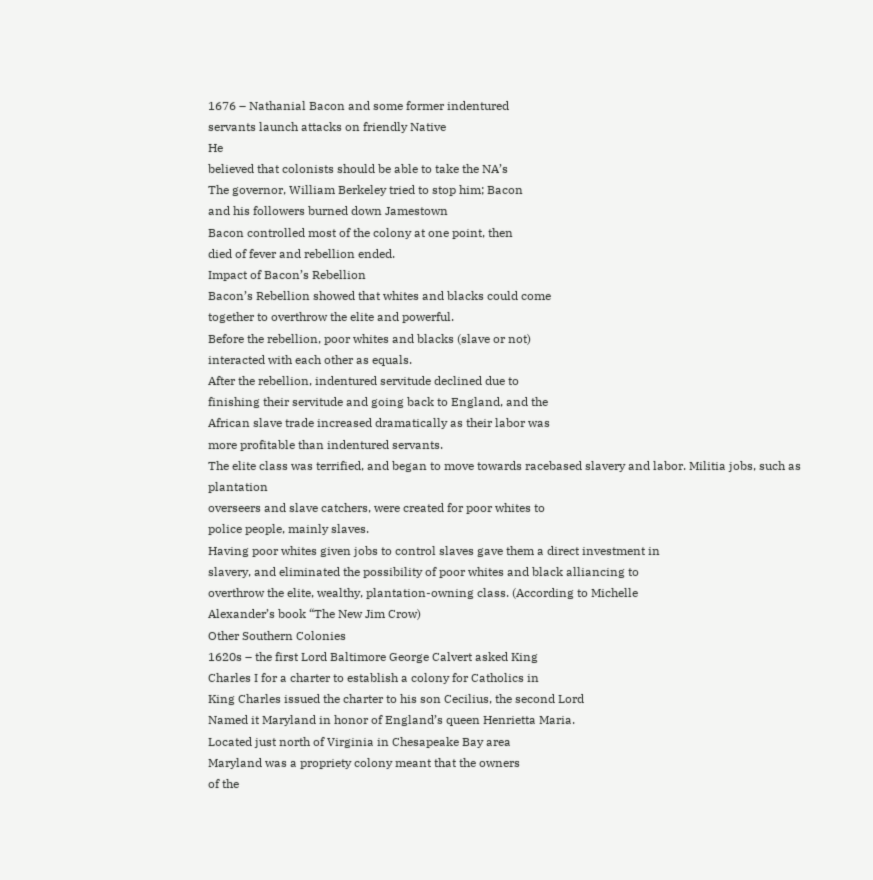1676 – Nathanial Bacon and some former indentured
servants launch attacks on friendly Native
He
believed that colonists should be able to take the NA’s
The governor, William Berkeley tried to stop him; Bacon
and his followers burned down Jamestown
Bacon controlled most of the colony at one point, then
died of fever and rebellion ended.
Impact of Bacon’s Rebellion
Bacon’s Rebellion showed that whites and blacks could come
together to overthrow the elite and powerful.
Before the rebellion, poor whites and blacks (slave or not)
interacted with each other as equals.
After the rebellion, indentured servitude declined due to
finishing their servitude and going back to England, and the
African slave trade increased dramatically as their labor was
more profitable than indentured servants.
The elite class was terrified, and began to move towards racebased slavery and labor. Militia jobs, such as plantation
overseers and slave catchers, were created for poor whites to
police people, mainly slaves.
Having poor whites given jobs to control slaves gave them a direct investment in
slavery, and eliminated the possibility of poor whites and black alliancing to
overthrow the elite, wealthy, plantation-owning class. (According to Michelle
Alexander’s book “The New Jim Crow)
Other Southern Colonies
1620s – the first Lord Baltimore George Calvert asked King
Charles I for a charter to establish a colony for Catholics in
King Charles issued the charter to his son Cecilius, the second Lord
Named it Maryland in honor of England’s queen Henrietta Maria.
Located just north of Virginia in Chesapeake Bay area
Maryland was a propriety colony meant that the owners
of the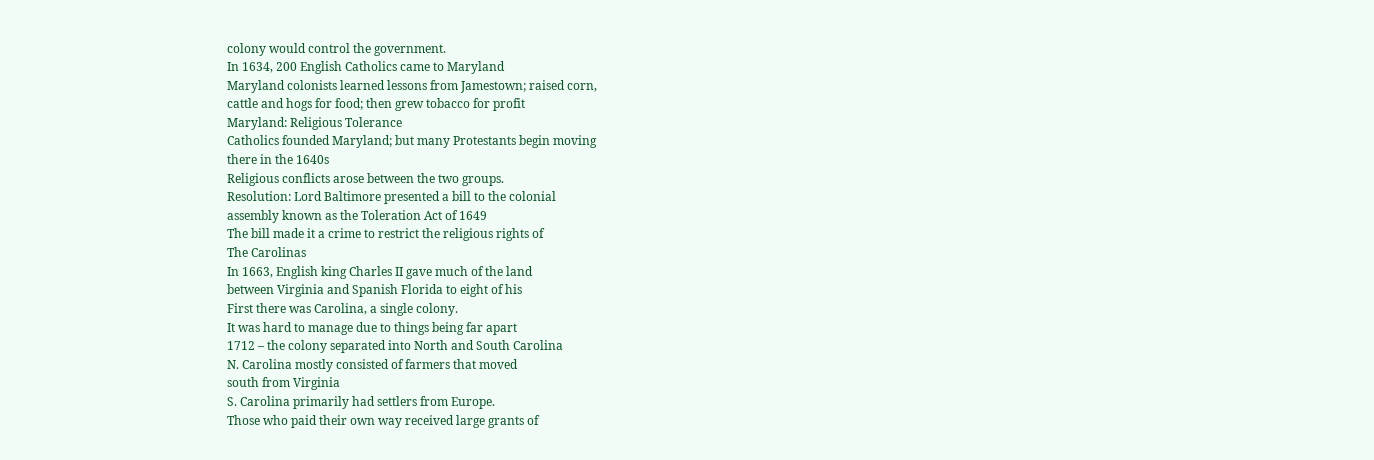colony would control the government.
In 1634, 200 English Catholics came to Maryland
Maryland colonists learned lessons from Jamestown; raised corn,
cattle and hogs for food; then grew tobacco for profit
Maryland: Religious Tolerance
Catholics founded Maryland; but many Protestants begin moving
there in the 1640s
Religious conflicts arose between the two groups.
Resolution: Lord Baltimore presented a bill to the colonial
assembly known as the Toleration Act of 1649
The bill made it a crime to restrict the religious rights of
The Carolinas
In 1663, English king Charles II gave much of the land
between Virginia and Spanish Florida to eight of his
First there was Carolina, a single colony.
It was hard to manage due to things being far apart
1712 – the colony separated into North and South Carolina
N. Carolina mostly consisted of farmers that moved
south from Virginia
S. Carolina primarily had settlers from Europe.
Those who paid their own way received large grants of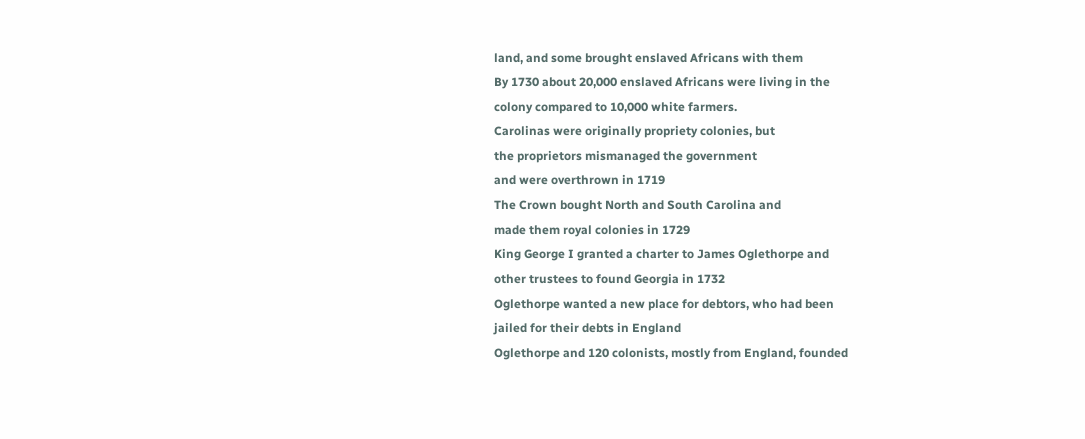land, and some brought enslaved Africans with them
By 1730 about 20,000 enslaved Africans were living in the
colony compared to 10,000 white farmers.
Carolinas were originally propriety colonies, but
the proprietors mismanaged the government
and were overthrown in 1719
The Crown bought North and South Carolina and
made them royal colonies in 1729
King George I granted a charter to James Oglethorpe and
other trustees to found Georgia in 1732
Oglethorpe wanted a new place for debtors, who had been
jailed for their debts in England
Oglethorpe and 120 colonists, mostly from England, founded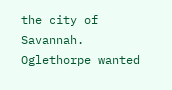the city of Savannah.
Oglethorpe wanted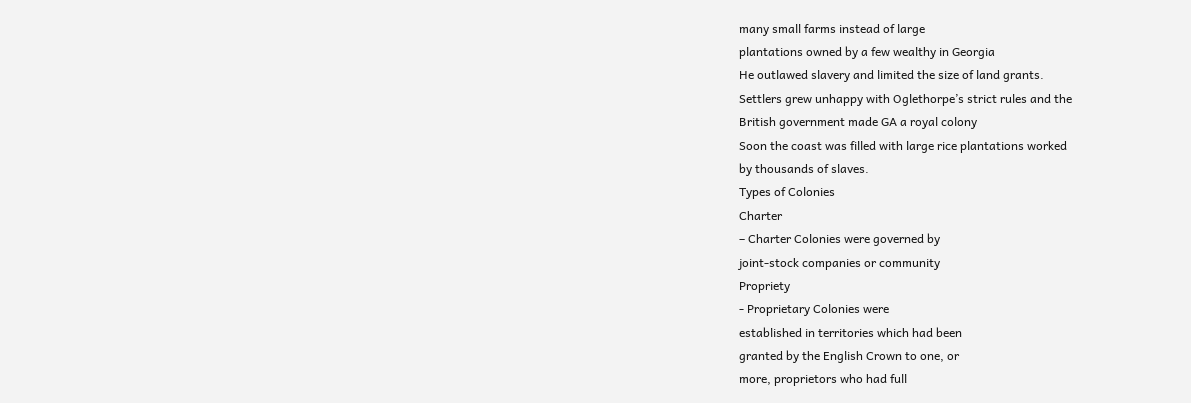many small farms instead of large
plantations owned by a few wealthy in Georgia
He outlawed slavery and limited the size of land grants.
Settlers grew unhappy with Oglethorpe’s strict rules and the
British government made GA a royal colony
Soon the coast was filled with large rice plantations worked
by thousands of slaves.
Types of Colonies
Charter
– Charter Colonies were governed by
joint-stock companies or community
Propriety
- Proprietary Colonies were
established in territories which had been
granted by the English Crown to one, or
more, proprietors who had full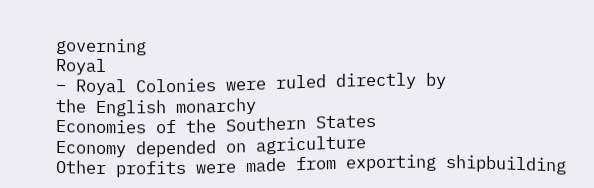governing
Royal
– Royal Colonies were ruled directly by
the English monarchy
Economies of the Southern States
Economy depended on agriculture
Other profits were made from exporting shipbuilding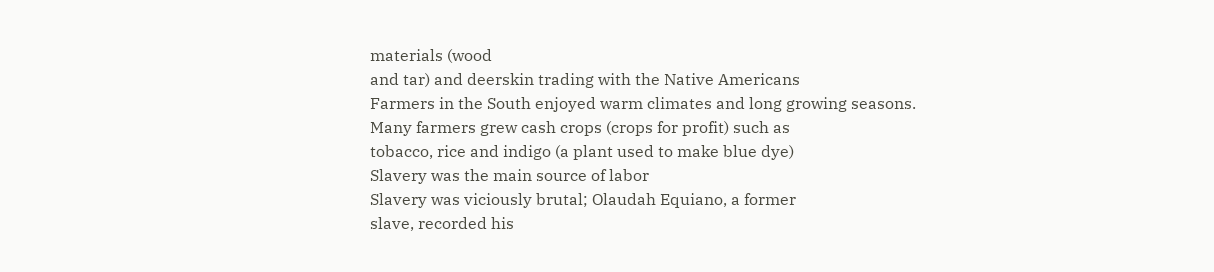materials (wood
and tar) and deerskin trading with the Native Americans
Farmers in the South enjoyed warm climates and long growing seasons.
Many farmers grew cash crops (crops for profit) such as
tobacco, rice and indigo (a plant used to make blue dye)
Slavery was the main source of labor
Slavery was viciously brutal; Olaudah Equiano, a former
slave, recorded his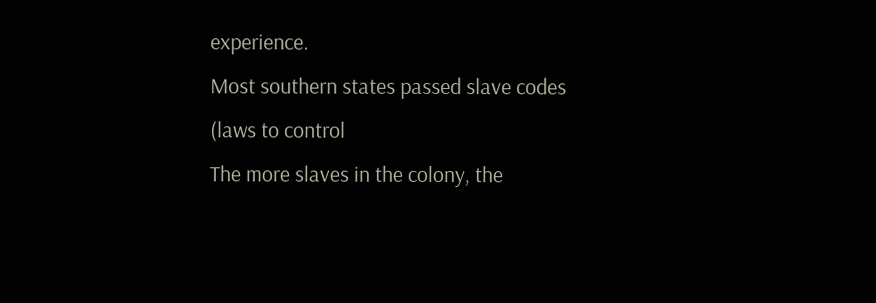experience.
Most southern states passed slave codes (laws to control
The more slaves in the colony, the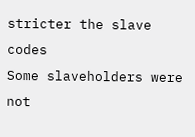stricter the slave codes
Some slaveholders were not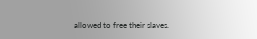allowed to free their slaves.